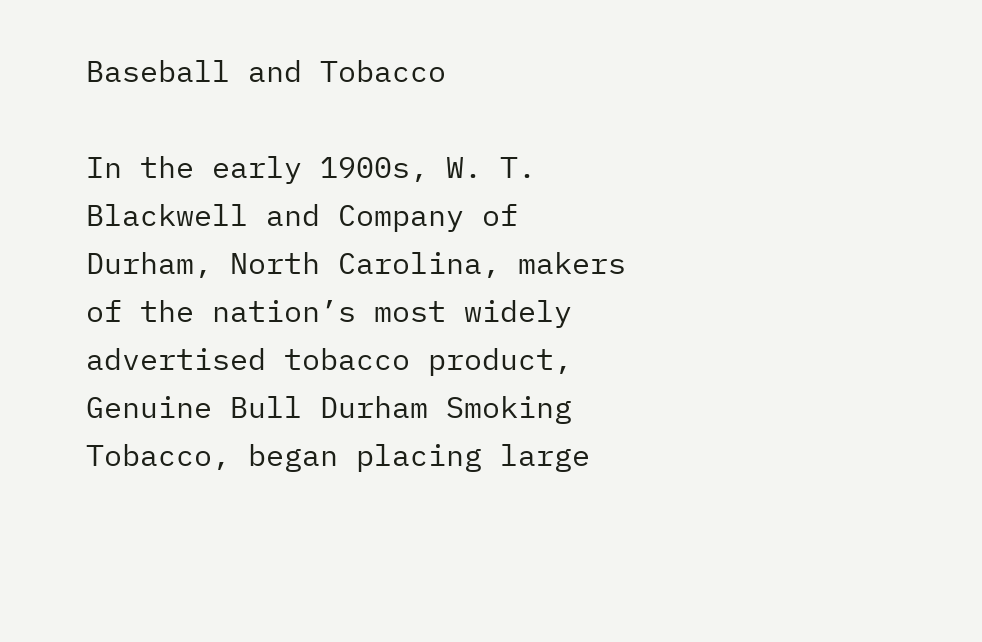Baseball and Tobacco

In the early 1900s, W. T. Blackwell and Company of Durham, North Carolina, makers of the nation’s most widely advertised tobacco product, Genuine Bull Durham Smoking Tobacco, began placing large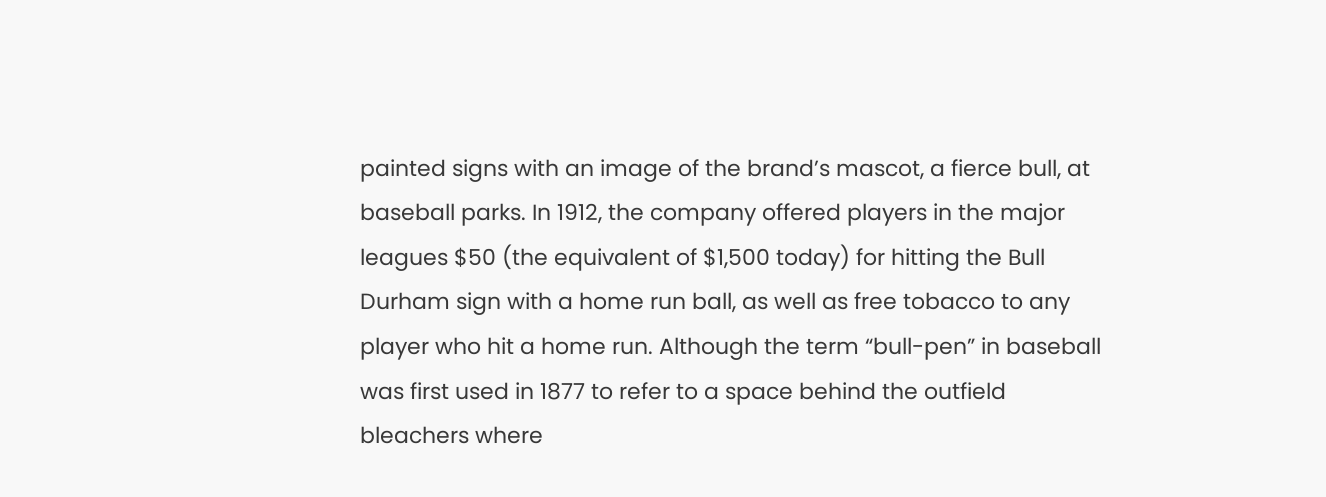painted signs with an image of the brand’s mascot, a fierce bull, at baseball parks. In 1912, the company offered players in the major leagues $50 (the equivalent of $1,500 today) for hitting the Bull Durham sign with a home run ball, as well as free tobacco to any player who hit a home run. Although the term “bull-pen” in baseball was first used in 1877 to refer to a space behind the outfield bleachers where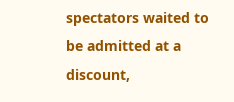spectators waited to be admitted at a discount,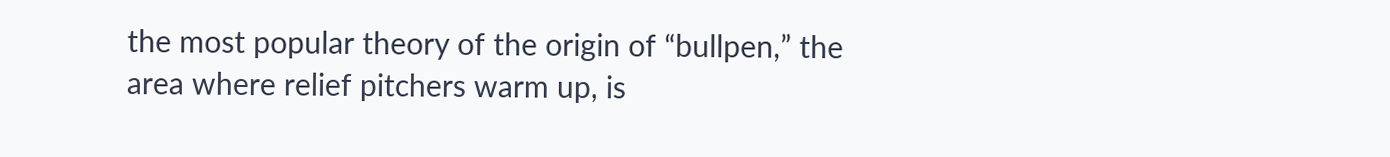the most popular theory of the origin of “bullpen,” the area where relief pitchers warm up, is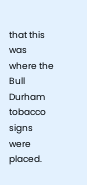that this was where the Bull Durham tobacco signs were placed.